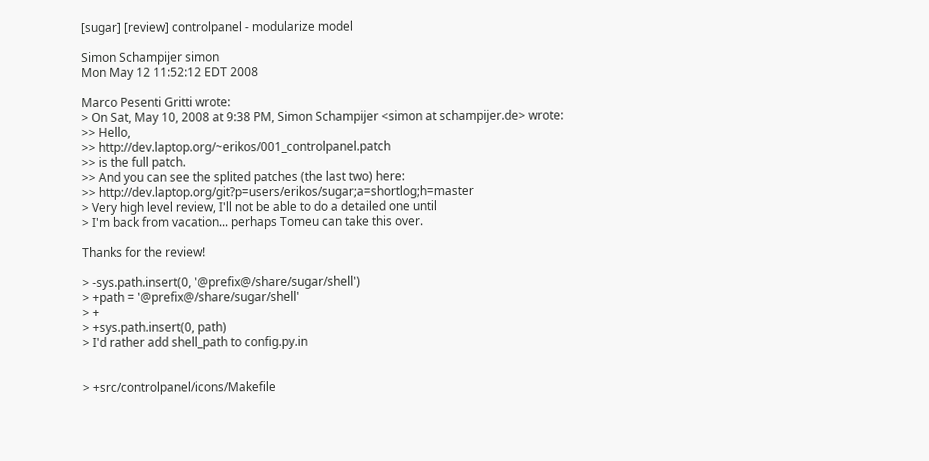[sugar] [review] controlpanel - modularize model

Simon Schampijer simon
Mon May 12 11:52:12 EDT 2008

Marco Pesenti Gritti wrote:
> On Sat, May 10, 2008 at 9:38 PM, Simon Schampijer <simon at schampijer.de> wrote:
>> Hello,
>> http://dev.laptop.org/~erikos/001_controlpanel.patch
>> is the full patch.
>> And you can see the splited patches (the last two) here:
>> http://dev.laptop.org/git?p=users/erikos/sugar;a=shortlog;h=master
> Very high level review, I'll not be able to do a detailed one until
> I'm back from vacation... perhaps Tomeu can take this over.

Thanks for the review!

> -sys.path.insert(0, '@prefix@/share/sugar/shell')
> +path = '@prefix@/share/sugar/shell'
> +
> +sys.path.insert(0, path)
> I'd rather add shell_path to config.py.in


> +src/controlpanel/icons/Makefile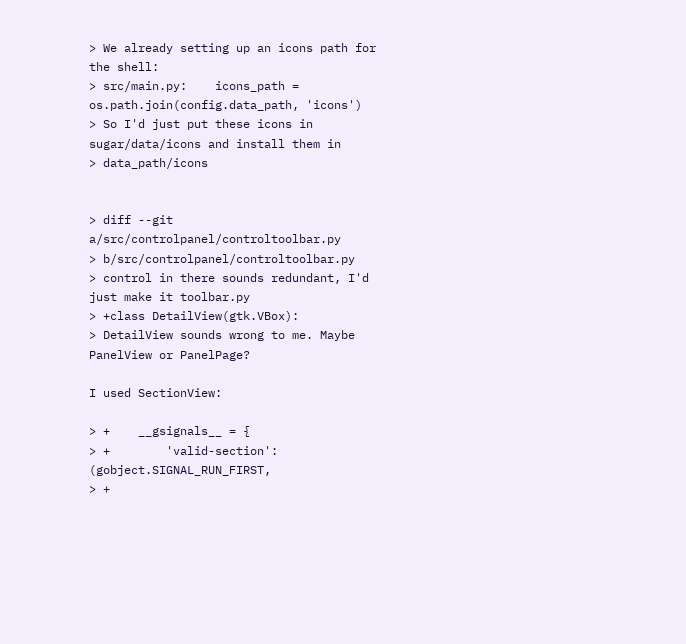> We already setting up an icons path for the shell:
> src/main.py:    icons_path = os.path.join(config.data_path, 'icons')
> So I'd just put these icons in sugar/data/icons and install them in
> data_path/icons


> diff --git a/src/controlpanel/controltoolbar.py
> b/src/controlpanel/controltoolbar.py
> control in there sounds redundant, I'd just make it toolbar.py
> +class DetailView(gtk.VBox):
> DetailView sounds wrong to me. Maybe PanelView or PanelPage?

I used SectionView:

> +    __gsignals__ = {
> +        'valid-section': (gobject.SIGNAL_RUN_FIRST,
> +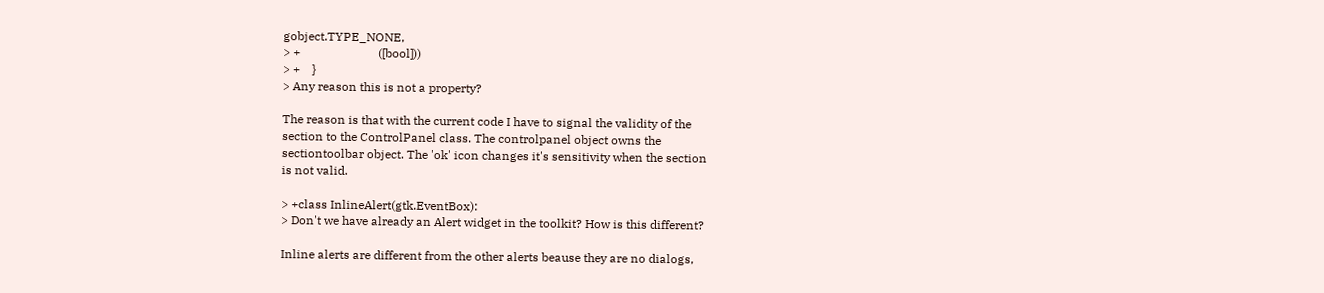gobject.TYPE_NONE,
> +                          ([bool]))
> +    }
> Any reason this is not a property?

The reason is that with the current code I have to signal the validity of the
section to the ControlPanel class. The controlpanel object owns the
sectiontoolbar object. The 'ok' icon changes it's sensitivity when the section
is not valid.

> +class InlineAlert(gtk.EventBox):
> Don't we have already an Alert widget in the toolkit? How is this different?

Inline alerts are different from the other alerts beause they are no dialogs,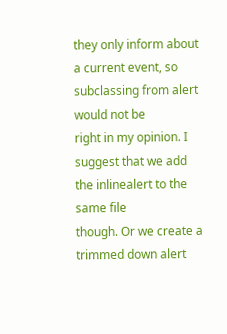they only inform about a current event, so subclassing from alert would not be
right in my opinion. I suggest that we add the inlinealert to the same file
though. Or we create a trimmed down alert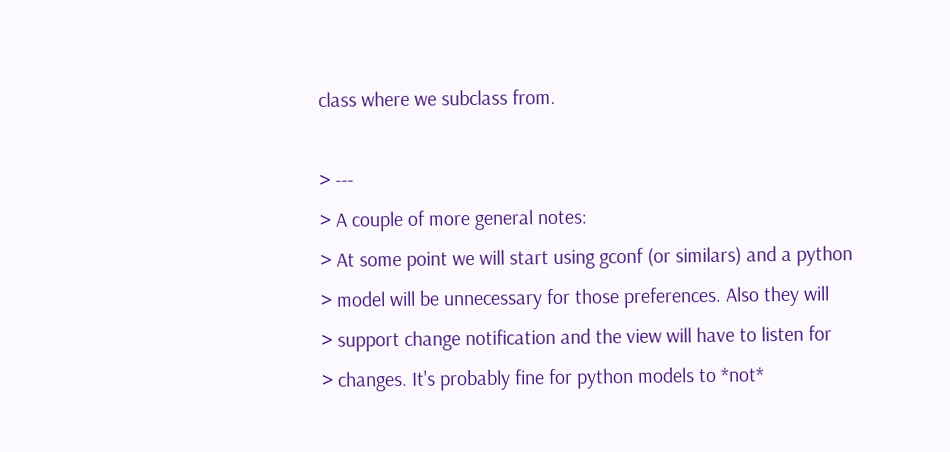class where we subclass from.

> ---
> A couple of more general notes:
> At some point we will start using gconf (or similars) and a python
> model will be unnecessary for those preferences. Also they will
> support change notification and the view will have to listen for
> changes. It's probably fine for python models to *not*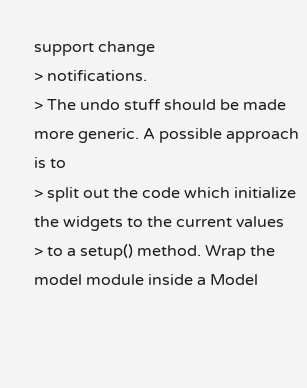support change
> notifications.
> The undo stuff should be made more generic. A possible approach is to
> split out the code which initialize the widgets to the current values
> to a setup() method. Wrap the model module inside a Model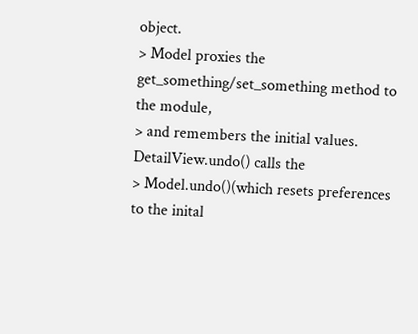object.
> Model proxies the get_something/set_something method to the module,
> and remembers the initial values. DetailView.undo() calls the
> Model.undo()(which resets preferences to the inital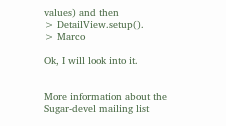values) and then
> DetailView.setup().
> Marco

Ok, I will look into it.


More information about the Sugar-devel mailing list